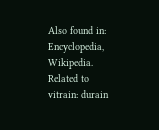Also found in: Encyclopedia, Wikipedia.
Related to vitrain: durain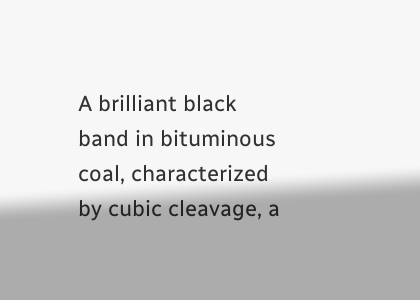A brilliant black band in bituminous coal, characterized by cubic cleavage, a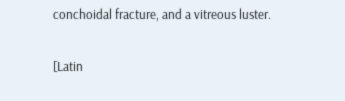conchoidal fracture, and a vitreous luster.

[Latin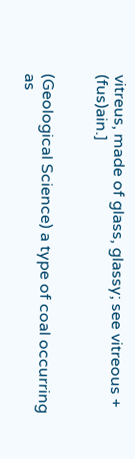vitreus, made of glass, glassy; see vitreous + (fus)ain.]


(Geological Science) a type of coal occurring as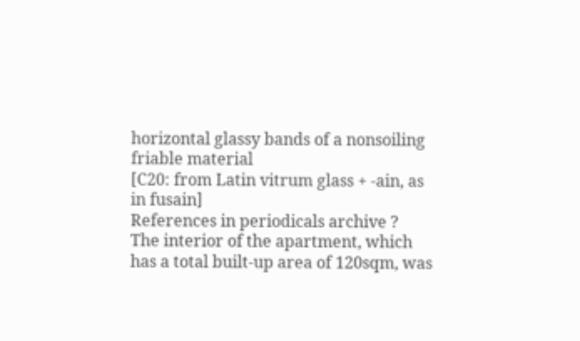horizontal glassy bands of a nonsoiling friable material
[C20: from Latin vitrum glass + -ain, as in fusain]
References in periodicals archive ?
The interior of the apartment, which has a total built-up area of 120sqm, was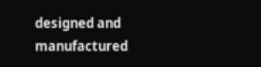designed and manufactured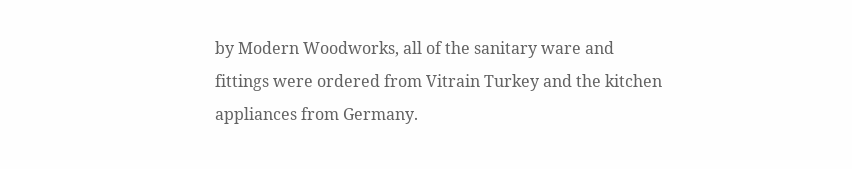by Modern Woodworks, all of the sanitary ware and fittings were ordered from Vitrain Turkey and the kitchen appliances from Germany.